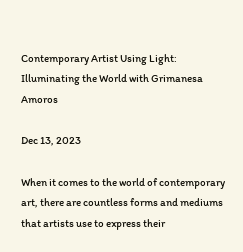Contemporary Artist Using Light: Illuminating the World with Grimanesa Amoros

Dec 13, 2023

When it comes to the world of contemporary art, there are countless forms and mediums that artists use to express their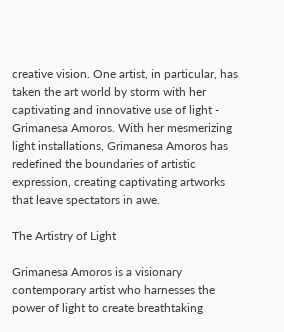creative vision. One artist, in particular, has taken the art world by storm with her captivating and innovative use of light - Grimanesa Amoros. With her mesmerizing light installations, Grimanesa Amoros has redefined the boundaries of artistic expression, creating captivating artworks that leave spectators in awe.

The Artistry of Light

Grimanesa Amoros is a visionary contemporary artist who harnesses the power of light to create breathtaking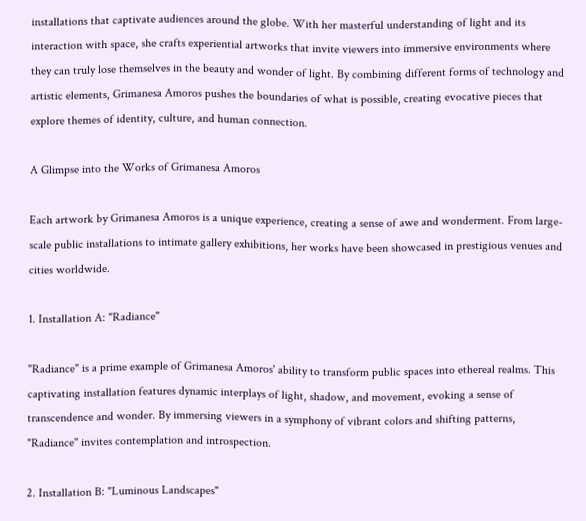installations that captivate audiences around the globe. With her masterful understanding of light and its interaction with space, she crafts experiential artworks that invite viewers into immersive environments where they can truly lose themselves in the beauty and wonder of light. By combining different forms of technology and artistic elements, Grimanesa Amoros pushes the boundaries of what is possible, creating evocative pieces that explore themes of identity, culture, and human connection.

A Glimpse into the Works of Grimanesa Amoros

Each artwork by Grimanesa Amoros is a unique experience, creating a sense of awe and wonderment. From large-scale public installations to intimate gallery exhibitions, her works have been showcased in prestigious venues and cities worldwide.

1. Installation A: "Radiance"

"Radiance" is a prime example of Grimanesa Amoros' ability to transform public spaces into ethereal realms. This captivating installation features dynamic interplays of light, shadow, and movement, evoking a sense of transcendence and wonder. By immersing viewers in a symphony of vibrant colors and shifting patterns, "Radiance" invites contemplation and introspection.

2. Installation B: "Luminous Landscapes"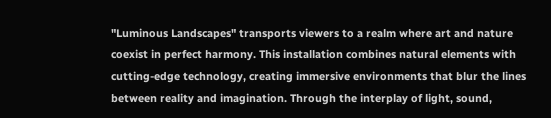"Luminous Landscapes" transports viewers to a realm where art and nature coexist in perfect harmony. This installation combines natural elements with cutting-edge technology, creating immersive environments that blur the lines between reality and imagination. Through the interplay of light, sound,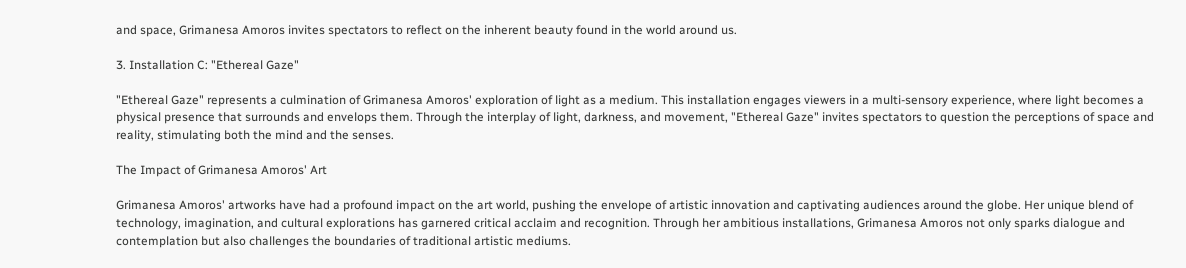and space, Grimanesa Amoros invites spectators to reflect on the inherent beauty found in the world around us.

3. Installation C: "Ethereal Gaze"

"Ethereal Gaze" represents a culmination of Grimanesa Amoros' exploration of light as a medium. This installation engages viewers in a multi-sensory experience, where light becomes a physical presence that surrounds and envelops them. Through the interplay of light, darkness, and movement, "Ethereal Gaze" invites spectators to question the perceptions of space and reality, stimulating both the mind and the senses.

The Impact of Grimanesa Amoros' Art

Grimanesa Amoros' artworks have had a profound impact on the art world, pushing the envelope of artistic innovation and captivating audiences around the globe. Her unique blend of technology, imagination, and cultural explorations has garnered critical acclaim and recognition. Through her ambitious installations, Grimanesa Amoros not only sparks dialogue and contemplation but also challenges the boundaries of traditional artistic mediums.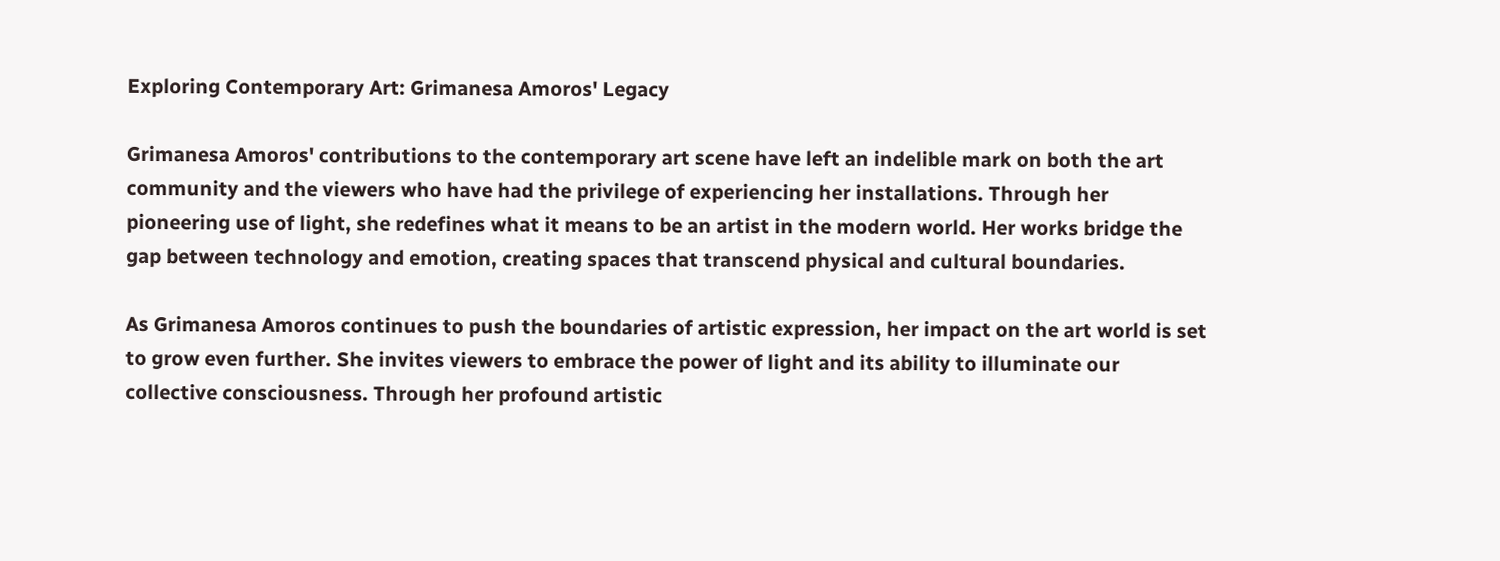Exploring Contemporary Art: Grimanesa Amoros' Legacy

Grimanesa Amoros' contributions to the contemporary art scene have left an indelible mark on both the art community and the viewers who have had the privilege of experiencing her installations. Through her pioneering use of light, she redefines what it means to be an artist in the modern world. Her works bridge the gap between technology and emotion, creating spaces that transcend physical and cultural boundaries.

As Grimanesa Amoros continues to push the boundaries of artistic expression, her impact on the art world is set to grow even further. She invites viewers to embrace the power of light and its ability to illuminate our collective consciousness. Through her profound artistic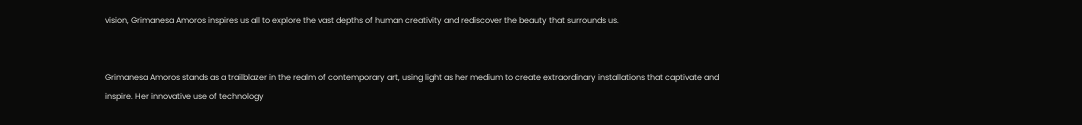vision, Grimanesa Amoros inspires us all to explore the vast depths of human creativity and rediscover the beauty that surrounds us.


Grimanesa Amoros stands as a trailblazer in the realm of contemporary art, using light as her medium to create extraordinary installations that captivate and inspire. Her innovative use of technology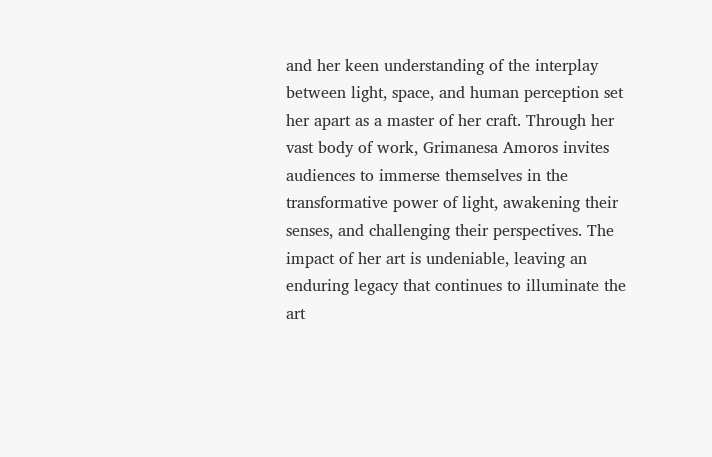and her keen understanding of the interplay between light, space, and human perception set her apart as a master of her craft. Through her vast body of work, Grimanesa Amoros invites audiences to immerse themselves in the transformative power of light, awakening their senses, and challenging their perspectives. The impact of her art is undeniable, leaving an enduring legacy that continues to illuminate the art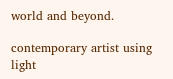world and beyond.

contemporary artist using light